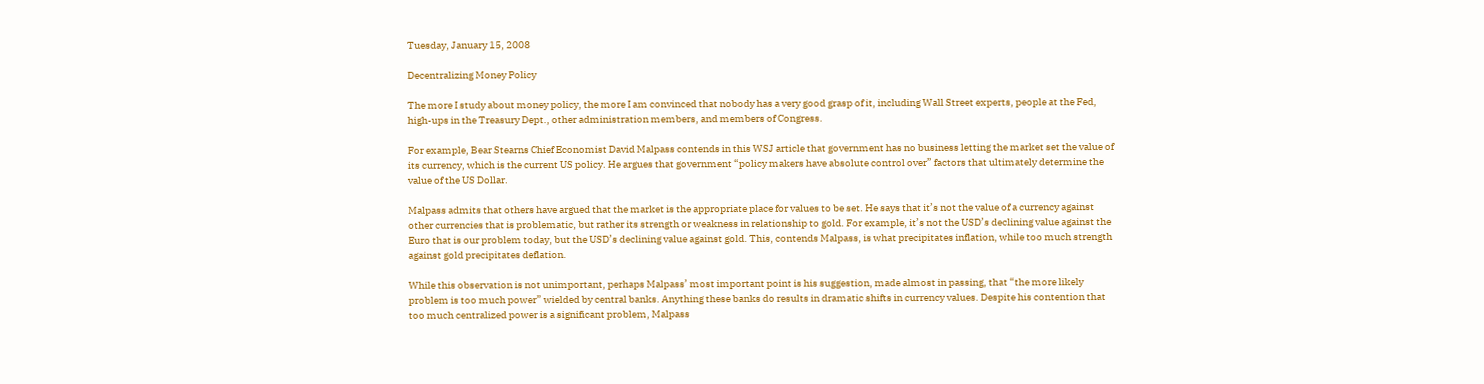Tuesday, January 15, 2008

Decentralizing Money Policy

The more I study about money policy, the more I am convinced that nobody has a very good grasp of it, including Wall Street experts, people at the Fed, high-ups in the Treasury Dept., other administration members, and members of Congress.

For example, Bear Stearns Chief Economist David Malpass contends in this WSJ article that government has no business letting the market set the value of its currency, which is the current US policy. He argues that government “policy makers have absolute control over” factors that ultimately determine the value of the US Dollar.

Malpass admits that others have argued that the market is the appropriate place for values to be set. He says that it’s not the value of a currency against other currencies that is problematic, but rather its strength or weakness in relationship to gold. For example, it’s not the USD’s declining value against the Euro that is our problem today, but the USD’s declining value against gold. This, contends Malpass, is what precipitates inflation, while too much strength against gold precipitates deflation.

While this observation is not unimportant, perhaps Malpass’ most important point is his suggestion, made almost in passing, that “the more likely problem is too much power” wielded by central banks. Anything these banks do results in dramatic shifts in currency values. Despite his contention that too much centralized power is a significant problem, Malpass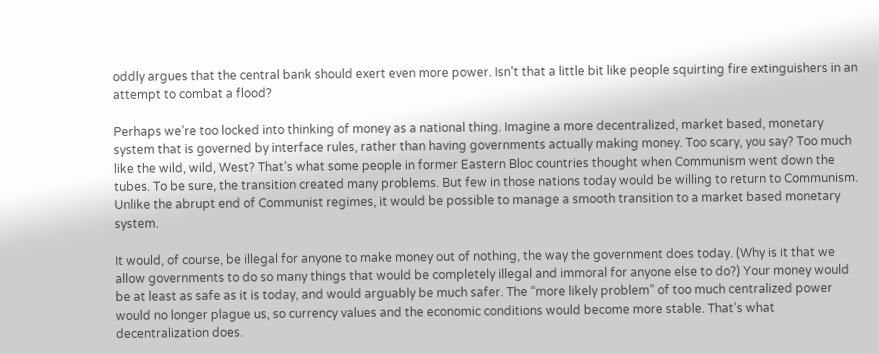oddly argues that the central bank should exert even more power. Isn't that a little bit like people squirting fire extinguishers in an attempt to combat a flood?

Perhaps we’re too locked into thinking of money as a national thing. Imagine a more decentralized, market based, monetary system that is governed by interface rules, rather than having governments actually making money. Too scary, you say? Too much like the wild, wild, West? That’s what some people in former Eastern Bloc countries thought when Communism went down the tubes. To be sure, the transition created many problems. But few in those nations today would be willing to return to Communism. Unlike the abrupt end of Communist regimes, it would be possible to manage a smooth transition to a market based monetary system.

It would, of course, be illegal for anyone to make money out of nothing, the way the government does today. (Why is it that we allow governments to do so many things that would be completely illegal and immoral for anyone else to do?) Your money would be at least as safe as it is today, and would arguably be much safer. The “more likely problem” of too much centralized power would no longer plague us, so currency values and the economic conditions would become more stable. That’s what decentralization does.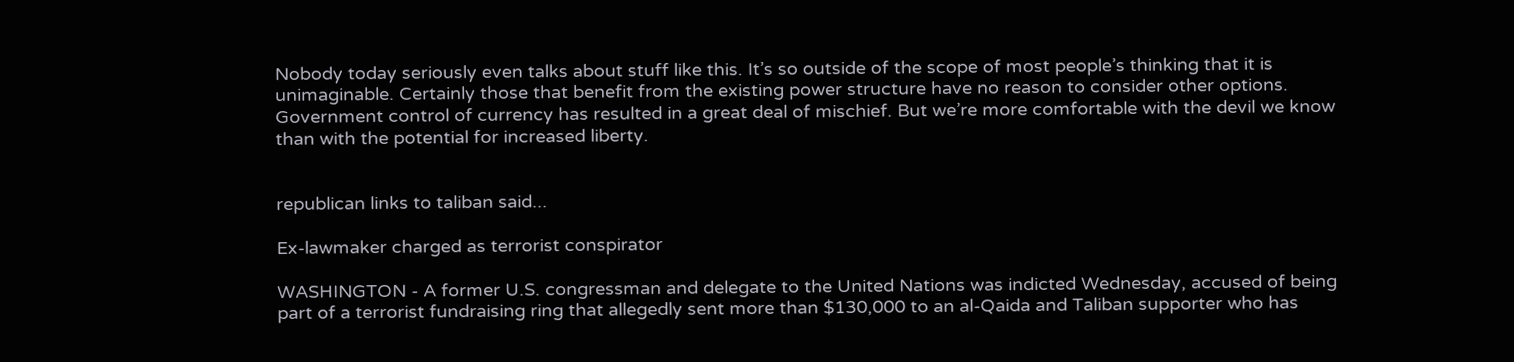Nobody today seriously even talks about stuff like this. It’s so outside of the scope of most people’s thinking that it is unimaginable. Certainly those that benefit from the existing power structure have no reason to consider other options. Government control of currency has resulted in a great deal of mischief. But we’re more comfortable with the devil we know than with the potential for increased liberty.


republican links to taliban said...

Ex-lawmaker charged as terrorist conspirator

WASHINGTON - A former U.S. congressman and delegate to the United Nations was indicted Wednesday, accused of being part of a terrorist fundraising ring that allegedly sent more than $130,000 to an al-Qaida and Taliban supporter who has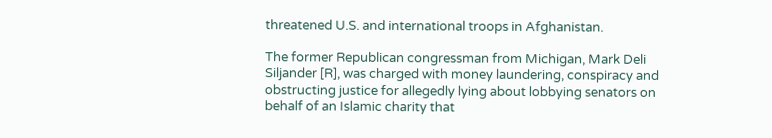threatened U.S. and international troops in Afghanistan.

The former Republican congressman from Michigan, Mark Deli Siljander [R], was charged with money laundering, conspiracy and obstructing justice for allegedly lying about lobbying senators on behalf of an Islamic charity that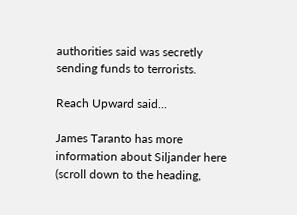authorities said was secretly sending funds to terrorists.

Reach Upward said...

James Taranto has more information about Siljander here (scroll down to the heading,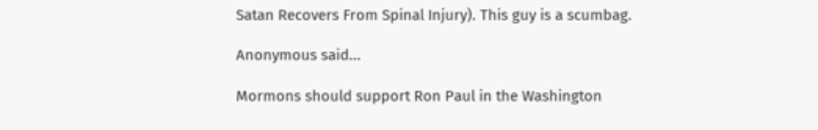Satan Recovers From Spinal Injury). This guy is a scumbag.

Anonymous said...

Mormons should support Ron Paul in the Washington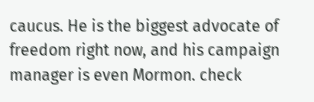caucus. He is the biggest advocate of freedom right now, and his campaign manager is even Mormon. check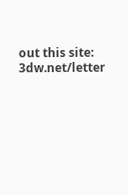out this site: 3dw.net/letter